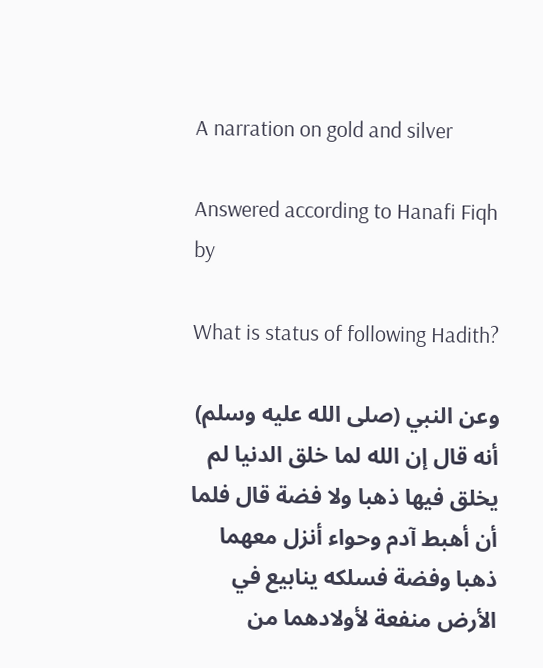A narration on gold and silver

Answered according to Hanafi Fiqh by

What is status of following Hadith?

وعن النبي (صلى الله عليه وسلم) أنه قال إن الله لما خلق الدنيا لم يخلق فيها ذهبا ولا فضة قال فلما أن أهبط آدم وحواء أنزل معهما ذهبا وفضة فسلكه ينابيع في الأرض منفعة لأولادهما من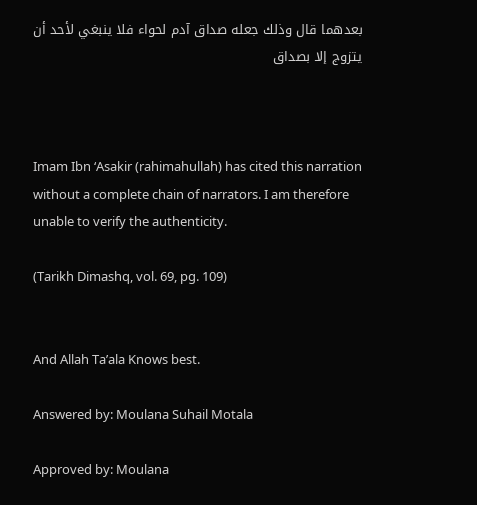بعدهما قال وذلك جعله صداق آدم لحواء فلا ينبغي لأحد أن يتزوج إلا بصداق



Imam Ibn ‘Asakir (rahimahullah) has cited this narration without a complete chain of narrators. I am therefore unable to verify the authenticity.

(Tarikh Dimashq, vol. 69, pg. 109)


And Allah Ta’ala Knows best.

Answered by: Moulana Suhail Motala

Approved by: Moulana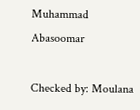Muhammad Abasoomar

Checked by: Moulana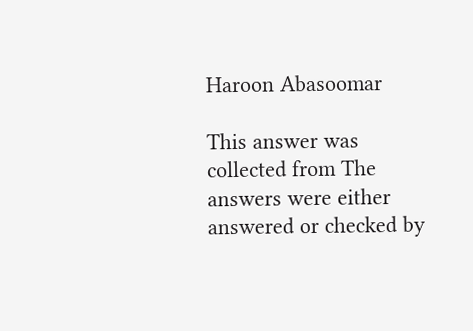Haroon Abasoomar

This answer was collected from The answers were either answered or checked by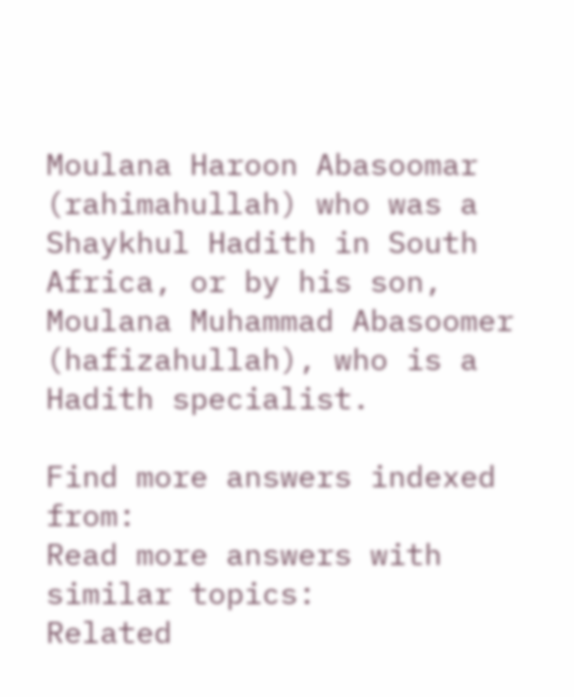Moulana Haroon Abasoomar (rahimahullah) who was a Shaykhul Hadith in South Africa, or by his son, Moulana Muhammad Abasoomer (hafizahullah), who is a Hadith specialist.

Find more answers indexed from:
Read more answers with similar topics:
Related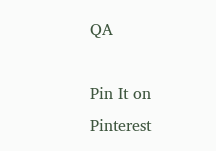QA

Pin It on Pinterest